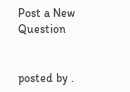Post a New Question


posted by .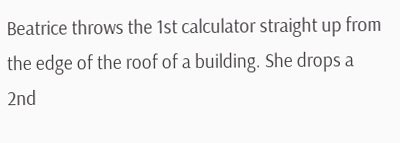Beatrice throws the 1st calculator straight up from the edge of the roof of a building. She drops a 2nd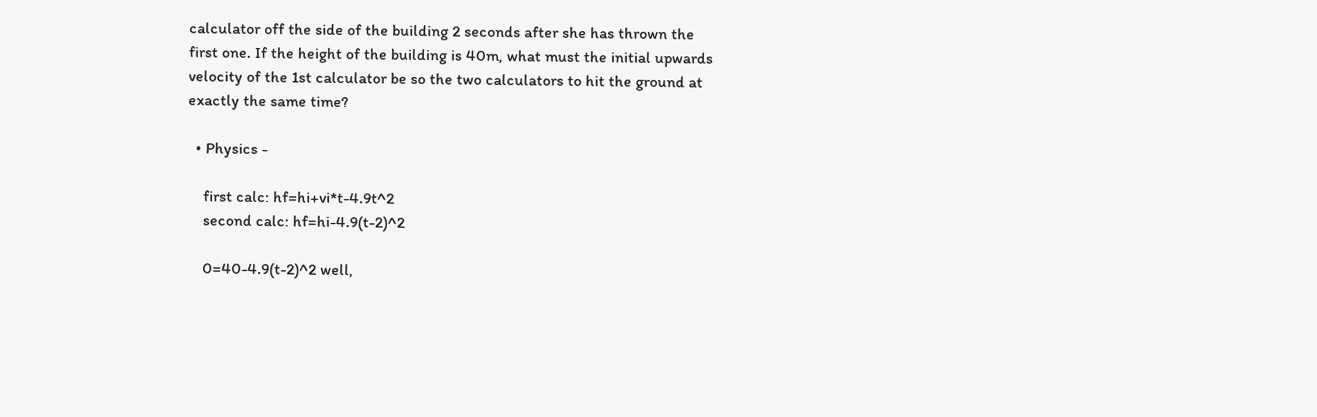calculator off the side of the building 2 seconds after she has thrown the first one. If the height of the building is 40m, what must the initial upwards velocity of the 1st calculator be so the two calculators to hit the ground at exactly the same time?

  • Physics -

    first calc: hf=hi+vi*t-4.9t^2
    second calc: hf=hi-4.9(t-2)^2

    0=40-4.9(t-2)^2 well,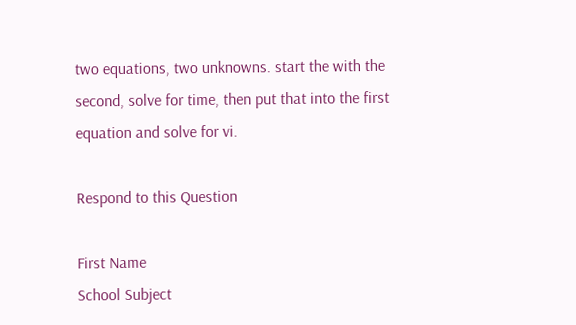two equations, two unknowns. start the with the second, solve for time, then put that into the first equation and solve for vi.

Respond to this Question

First Name
School Subject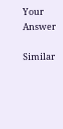Your Answer

Similar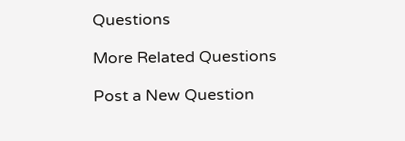Questions

More Related Questions

Post a New Question